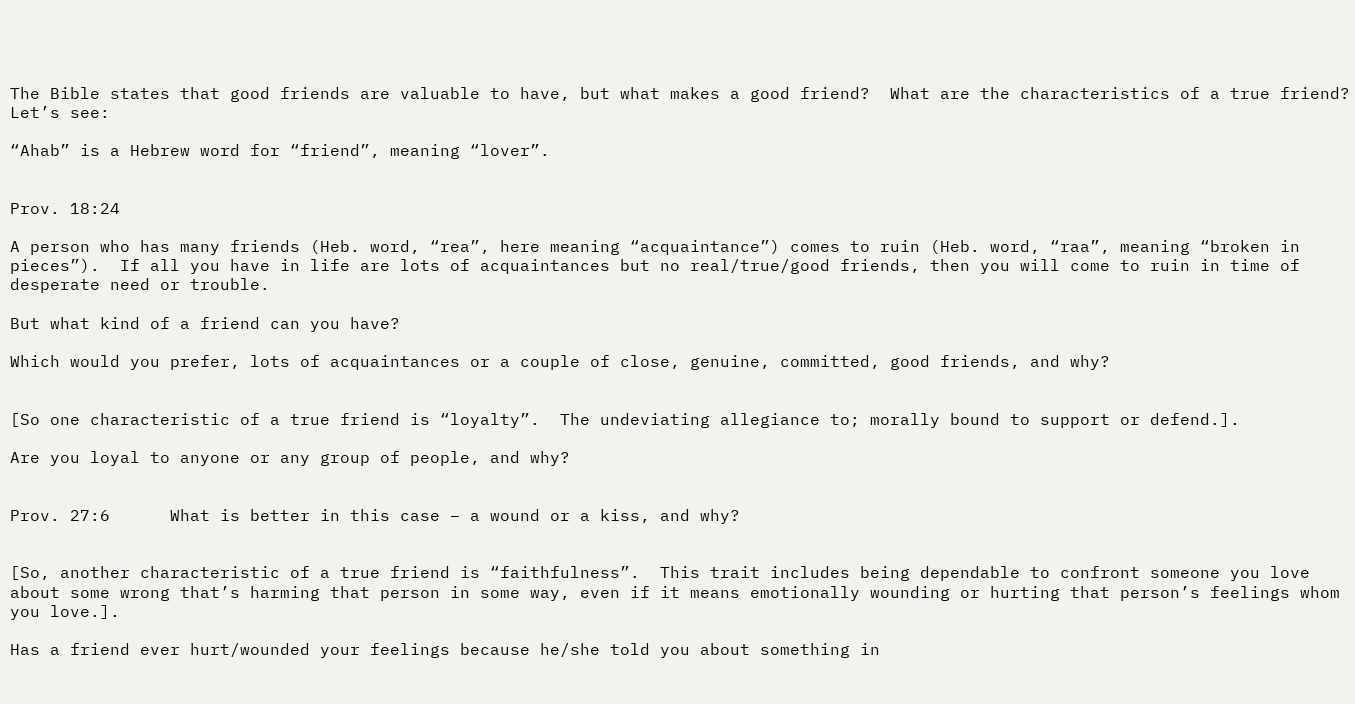The Bible states that good friends are valuable to have, but what makes a good friend?  What are the characteristics of a true friend?  Let’s see:

“Ahab” is a Hebrew word for “friend”, meaning “lover”.


Prov. 18:24

A person who has many friends (Heb. word, “rea”, here meaning “acquaintance”) comes to ruin (Heb. word, “raa”, meaning “broken in pieces”).  If all you have in life are lots of acquaintances but no real/true/good friends, then you will come to ruin in time of desperate need or trouble.

But what kind of a friend can you have?

Which would you prefer, lots of acquaintances or a couple of close, genuine, committed, good friends, and why?


[So one characteristic of a true friend is “loyalty”.  The undeviating allegiance to; morally bound to support or defend.].

Are you loyal to anyone or any group of people, and why?


Prov. 27:6      What is better in this case – a wound or a kiss, and why?


[So, another characteristic of a true friend is “faithfulness”.  This trait includes being dependable to confront someone you love about some wrong that’s harming that person in some way, even if it means emotionally wounding or hurting that person’s feelings whom you love.].

Has a friend ever hurt/wounded your feelings because he/she told you about something in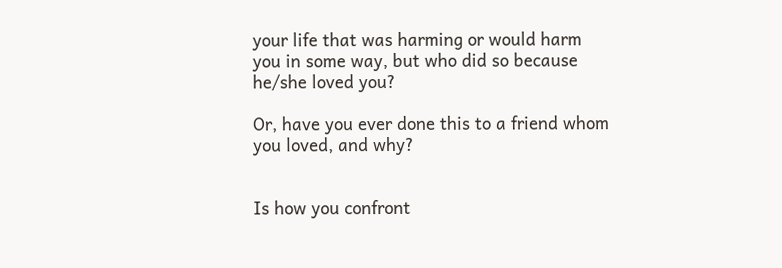your life that was harming or would harm you in some way, but who did so because he/she loved you?

Or, have you ever done this to a friend whom you loved, and why?


Is how you confront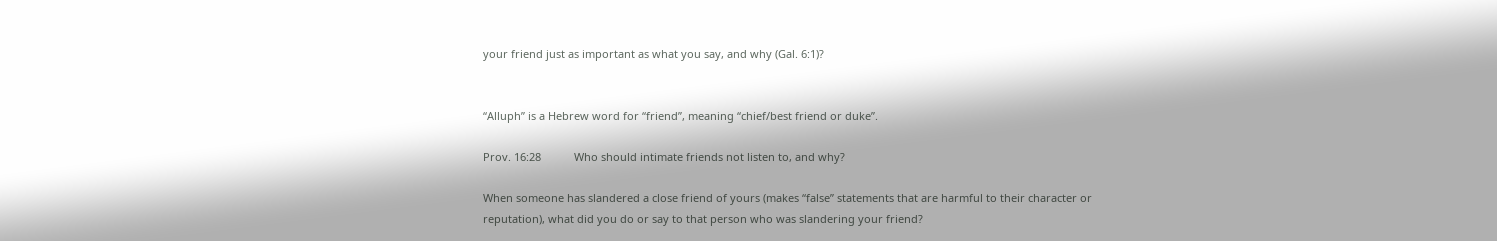your friend just as important as what you say, and why (Gal. 6:1)?


“Alluph” is a Hebrew word for “friend”, meaning “chief/best friend or duke”.

Prov. 16:28           Who should intimate friends not listen to, and why?

When someone has slandered a close friend of yours (makes “false” statements that are harmful to their character or reputation), what did you do or say to that person who was slandering your friend?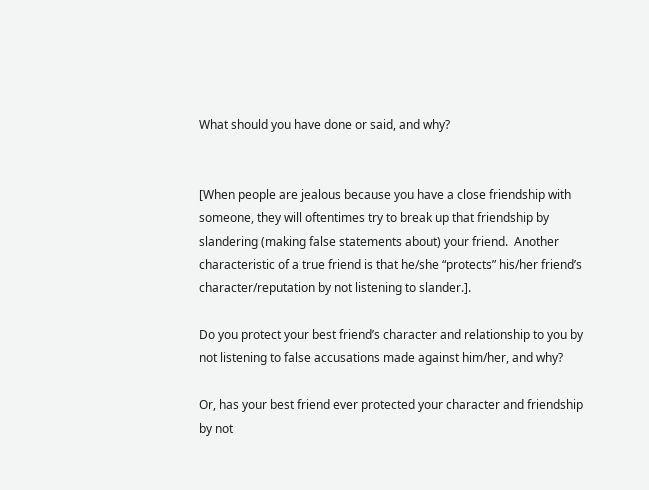What should you have done or said, and why?


[When people are jealous because you have a close friendship with someone, they will oftentimes try to break up that friendship by slandering (making false statements about) your friend.  Another characteristic of a true friend is that he/she “protects” his/her friend’s character/reputation by not listening to slander.].

Do you protect your best friend’s character and relationship to you by not listening to false accusations made against him/her, and why?

Or, has your best friend ever protected your character and friendship by not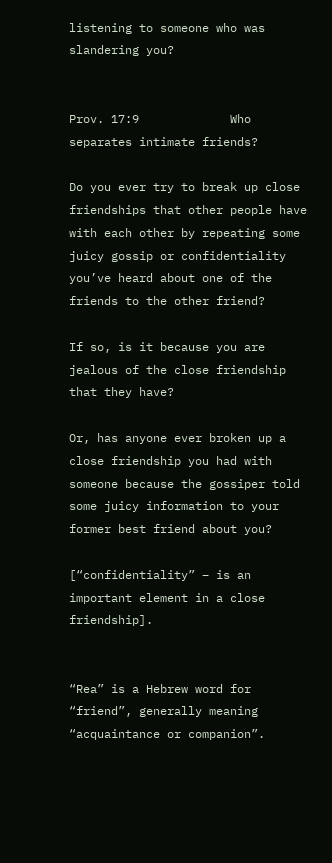listening to someone who was slandering you?


Prov. 17:9             Who separates intimate friends?

Do you ever try to break up close friendships that other people have with each other by repeating some juicy gossip or confidentiality you’ve heard about one of the friends to the other friend?

If so, is it because you are jealous of the close friendship that they have?

Or, has anyone ever broken up a close friendship you had with someone because the gossiper told some juicy information to your former best friend about you?

[“confidentiality” – is an important element in a close friendship].


“Rea” is a Hebrew word for “friend”, generally meaning “acquaintance or companion”.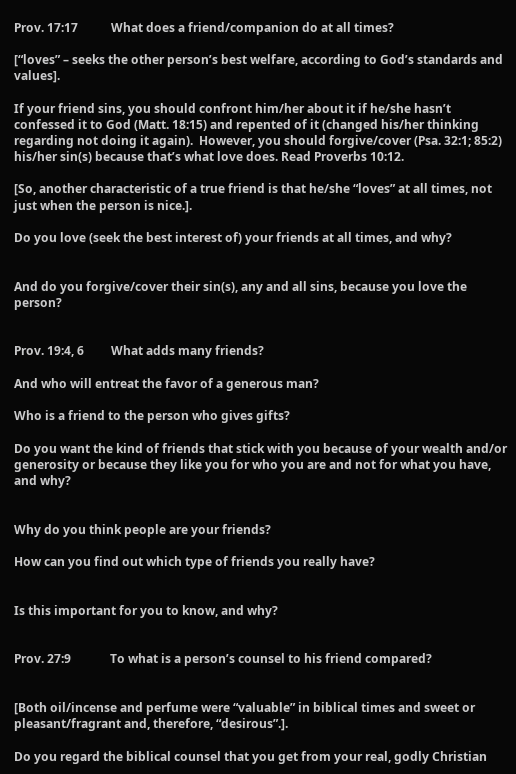Prov. 17:17           What does a friend/companion do at all times?

[“loves” – seeks the other person’s best welfare, according to God’s standards and values].

If your friend sins, you should confront him/her about it if he/she hasn’t confessed it to God (Matt. 18:15) and repented of it (changed his/her thinking regarding not doing it again).  However, you should forgive/cover (Psa. 32:1; 85:2) his/her sin(s) because that’s what love does. Read Proverbs 10:12.

[So, another characteristic of a true friend is that he/she “loves” at all times, not just when the person is nice.].

Do you love (seek the best interest of) your friends at all times, and why?


And do you forgive/cover their sin(s), any and all sins, because you love the person?


Prov. 19:4, 6         What adds many friends?

And who will entreat the favor of a generous man?

Who is a friend to the person who gives gifts?

Do you want the kind of friends that stick with you because of your wealth and/or generosity or because they like you for who you are and not for what you have, and why?


Why do you think people are your friends?

How can you find out which type of friends you really have?


Is this important for you to know, and why?


Prov. 27:9             To what is a person’s counsel to his friend compared?


[Both oil/incense and perfume were “valuable” in biblical times and sweet or pleasant/fragrant and, therefore, “desirous”.].

Do you regard the biblical counsel that you get from your real, godly Christian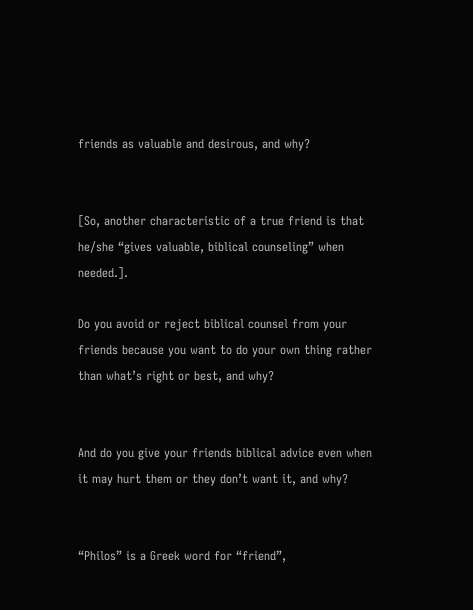friends as valuable and desirous, and why?


[So, another characteristic of a true friend is that he/she “gives valuable, biblical counseling” when needed.].

Do you avoid or reject biblical counsel from your friends because you want to do your own thing rather than what’s right or best, and why?


And do you give your friends biblical advice even when it may hurt them or they don’t want it, and why?


“Philos” is a Greek word for “friend”,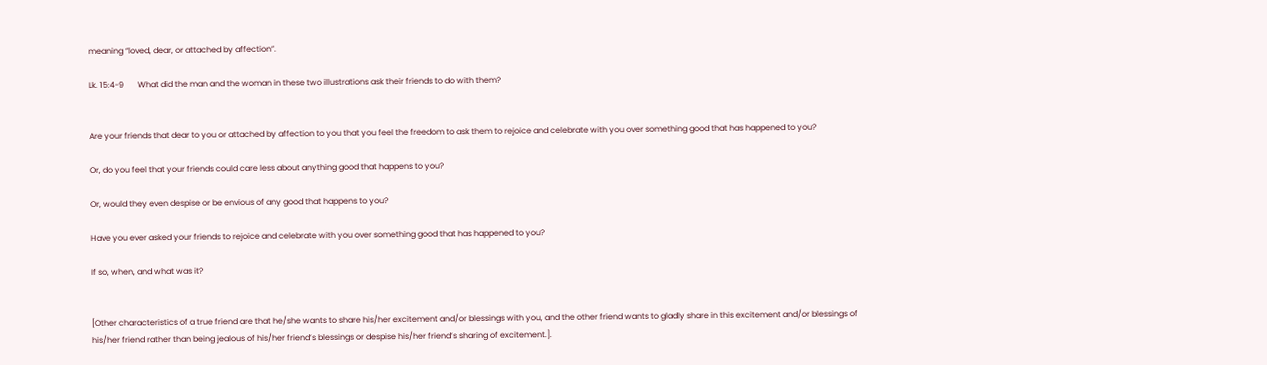meaning “loved, dear, or attached by affection”.

Lk. 15:4-9       What did the man and the woman in these two illustrations ask their friends to do with them?


Are your friends that dear to you or attached by affection to you that you feel the freedom to ask them to rejoice and celebrate with you over something good that has happened to you?

Or, do you feel that your friends could care less about anything good that happens to you?

Or, would they even despise or be envious of any good that happens to you?

Have you ever asked your friends to rejoice and celebrate with you over something good that has happened to you?

If so, when, and what was it?


[Other characteristics of a true friend are that he/she wants to share his/her excitement and/or blessings with you, and the other friend wants to gladly share in this excitement and/or blessings of his/her friend rather than being jealous of his/her friend’s blessings or despise his/her friend’s sharing of excitement.].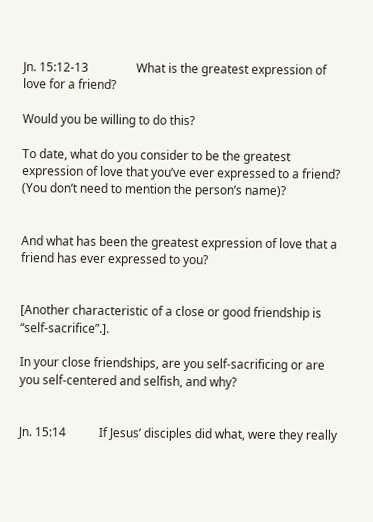Jn. 15:12-13                What is the greatest expression of love for a friend?

Would you be willing to do this?

To date, what do you consider to be the greatest expression of love that you’ve ever expressed to a friend? (You don’t need to mention the person’s name)?


And what has been the greatest expression of love that a friend has ever expressed to you?


[Another characteristic of a close or good friendship is “self-sacrifice”.].

In your close friendships, are you self-sacrificing or are you self-centered and selfish, and why?


Jn. 15:14           If Jesus’ disciples did what, were they really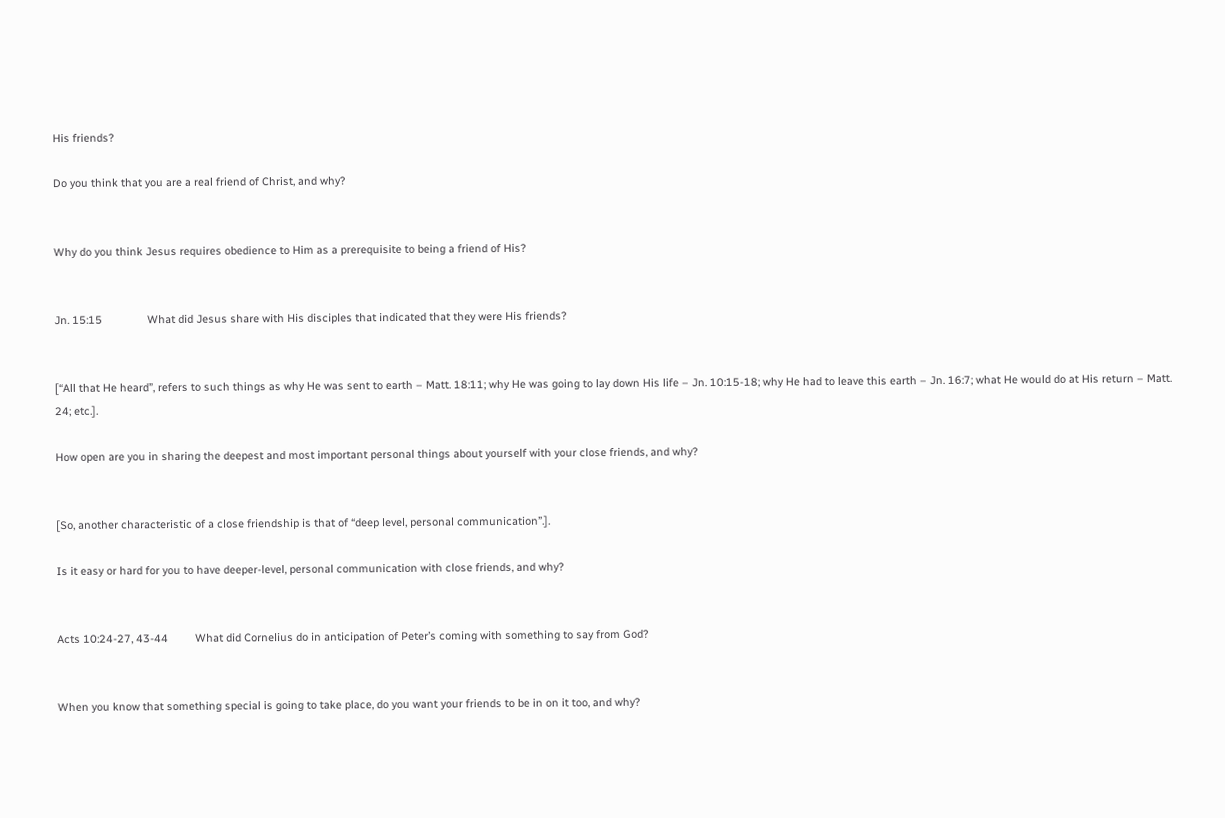His friends?

Do you think that you are a real friend of Christ, and why?


Why do you think Jesus requires obedience to Him as a prerequisite to being a friend of His?


Jn. 15:15               What did Jesus share with His disciples that indicated that they were His friends?


[“All that He heard”, refers to such things as why He was sent to earth – Matt. 18:11; why He was going to lay down His life – Jn. 10:15-18; why He had to leave this earth – Jn. 16:7; what He would do at His return – Matt. 24; etc.].

How open are you in sharing the deepest and most important personal things about yourself with your close friends, and why?


[So, another characteristic of a close friendship is that of “deep level, personal communication”.].

Is it easy or hard for you to have deeper-level, personal communication with close friends, and why?


Acts 10:24-27, 43-44         What did Cornelius do in anticipation of Peter’s coming with something to say from God?


When you know that something special is going to take place, do you want your friends to be in on it too, and why?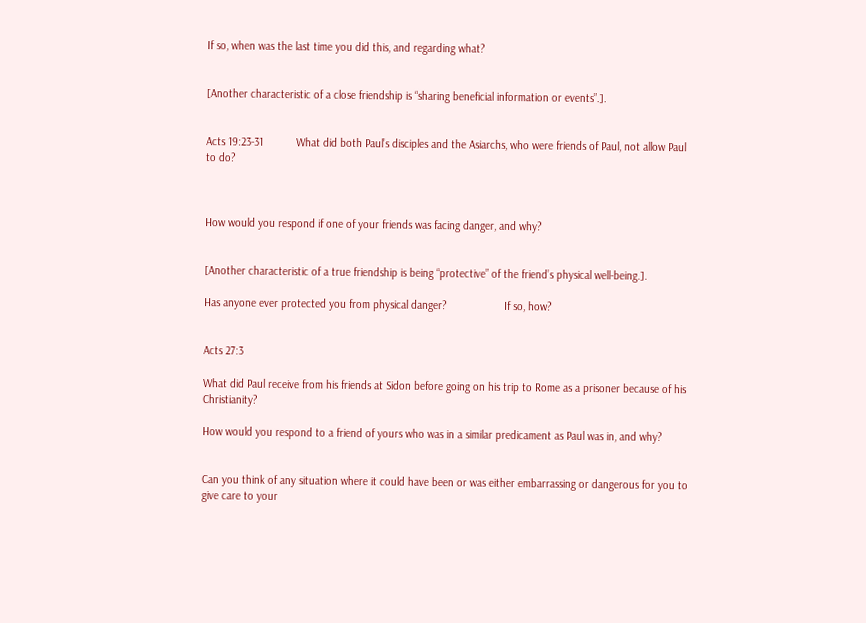If so, when was the last time you did this, and regarding what?


[Another characteristic of a close friendship is “sharing beneficial information or events”.].


Acts 19:23-31           What did both Paul’s disciples and the Asiarchs, who were friends of Paul, not allow Paul to do?



How would you respond if one of your friends was facing danger, and why?


[Another characteristic of a true friendship is being “protective” of the friend’s physical well-being.].

Has anyone ever protected you from physical danger?                   If so, how?


Acts 27:3

What did Paul receive from his friends at Sidon before going on his trip to Rome as a prisoner because of his Christianity?

How would you respond to a friend of yours who was in a similar predicament as Paul was in, and why?


Can you think of any situation where it could have been or was either embarrassing or dangerous for you to give care to your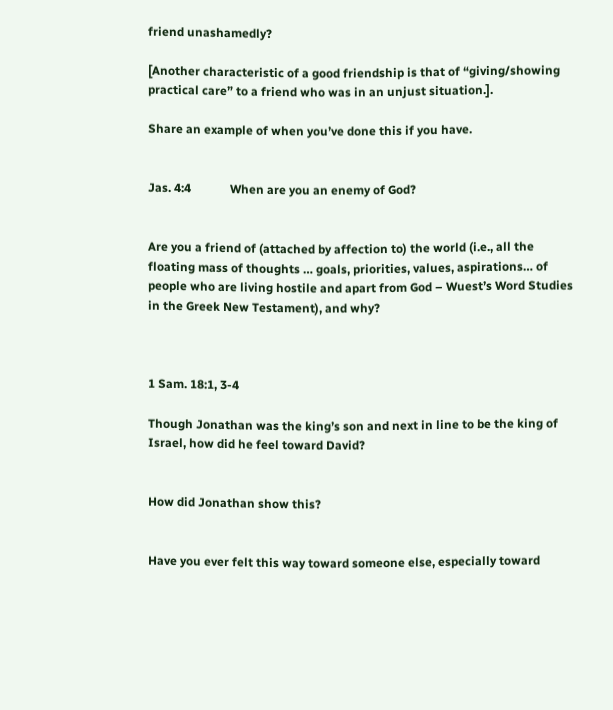friend unashamedly?

[Another characteristic of a good friendship is that of “giving/showing practical care” to a friend who was in an unjust situation.].

Share an example of when you’ve done this if you have.


Jas. 4:4             When are you an enemy of God?


Are you a friend of (attached by affection to) the world (i.e., all the floating mass of thoughts … goals, priorities, values, aspirations… of people who are living hostile and apart from God – Wuest’s Word Studies in the Greek New Testament), and why?



1 Sam. 18:1, 3-4

Though Jonathan was the king’s son and next in line to be the king of Israel, how did he feel toward David?


How did Jonathan show this?


Have you ever felt this way toward someone else, especially toward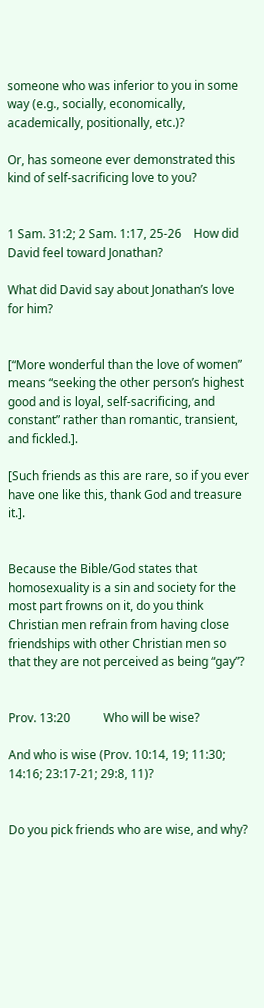someone who was inferior to you in some way (e.g., socially, economically, academically, positionally, etc.)?

Or, has someone ever demonstrated this kind of self-sacrificing love to you?


1 Sam. 31:2; 2 Sam. 1:17, 25-26    How did David feel toward Jonathan?

What did David say about Jonathan’s love for him?


[“More wonderful than the love of women” means “seeking the other person’s highest good and is loyal, self-sacrificing, and constant” rather than romantic, transient, and fickled.].

[Such friends as this are rare, so if you ever have one like this, thank God and treasure it.].


Because the Bible/God states that homosexuality is a sin and society for the most part frowns on it, do you think Christian men refrain from having close friendships with other Christian men so that they are not perceived as being “gay”?


Prov. 13:20           Who will be wise?

And who is wise (Prov. 10:14, 19; 11:30; 14:16; 23:17-21; 29:8, 11)?


Do you pick friends who are wise, and why?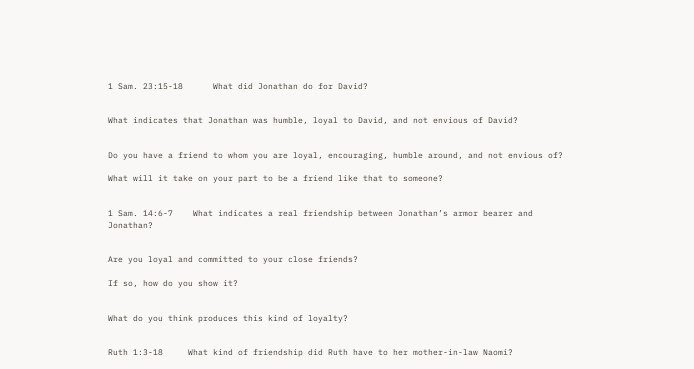1 Sam. 23:15-18      What did Jonathan do for David?


What indicates that Jonathan was humble, loyal to David, and not envious of David?


Do you have a friend to whom you are loyal, encouraging, humble around, and not envious of?

What will it take on your part to be a friend like that to someone?


1 Sam. 14:6-7    What indicates a real friendship between Jonathan’s armor bearer and Jonathan?


Are you loyal and committed to your close friends?

If so, how do you show it?


What do you think produces this kind of loyalty?


Ruth 1:3-18     What kind of friendship did Ruth have to her mother-in-law Naomi?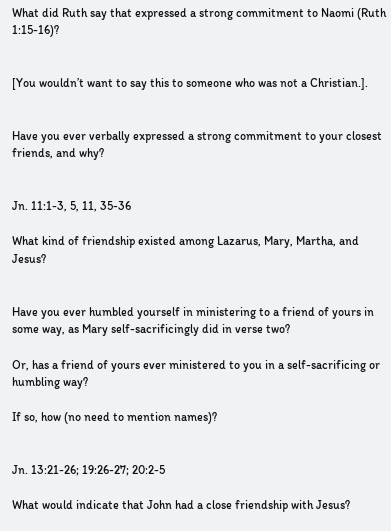What did Ruth say that expressed a strong commitment to Naomi (Ruth 1:15-16)?


[You wouldn’t want to say this to someone who was not a Christian.].


Have you ever verbally expressed a strong commitment to your closest friends, and why?


Jn. 11:1-3, 5, 11, 35-36

What kind of friendship existed among Lazarus, Mary, Martha, and Jesus?


Have you ever humbled yourself in ministering to a friend of yours in some way, as Mary self-sacrificingly did in verse two?

Or, has a friend of yours ever ministered to you in a self-sacrificing or humbling way?

If so, how (no need to mention names)?


Jn. 13:21-26; 19:26-27; 20:2-5

What would indicate that John had a close friendship with Jesus?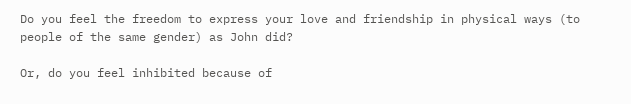Do you feel the freedom to express your love and friendship in physical ways (to people of the same gender) as John did?

Or, do you feel inhibited because of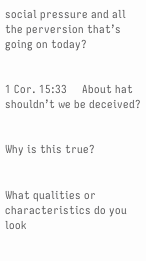social pressure and all the perversion that’s going on today?


1 Cor. 15:33     About hat shouldn’t we be deceived?


Why is this true?


What qualities or characteristics do you look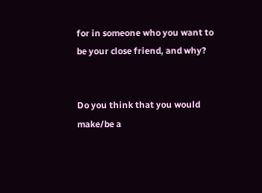for in someone who you want to be your close friend, and why?


Do you think that you would make/be a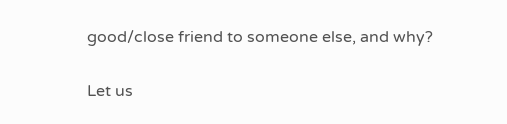good/close friend to someone else, and why?


Let us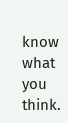know what you think.